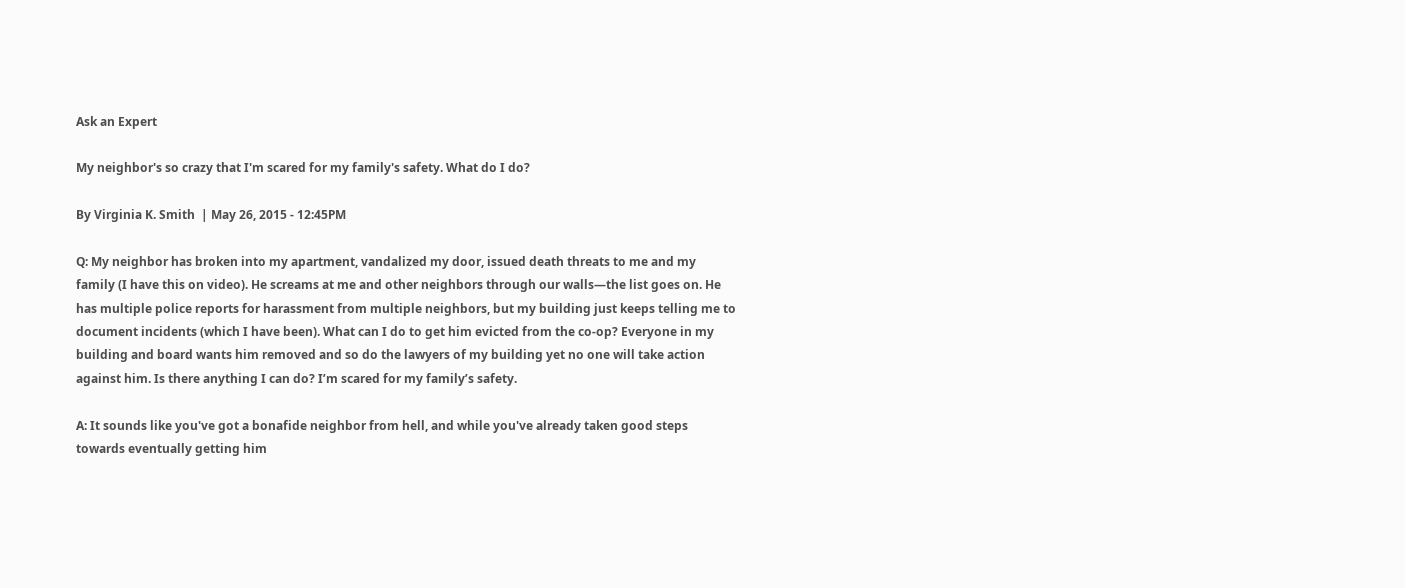Ask an Expert

My neighbor's so crazy that I'm scared for my family's safety. What do I do?

By Virginia K. Smith  | May 26, 2015 - 12:45PM

Q: My neighbor has broken into my apartment, vandalized my door, issued death threats to me and my family (I have this on video). He screams at me and other neighbors through our walls—the list goes on. He has multiple police reports for harassment from multiple neighbors, but my building just keeps telling me to document incidents (which I have been). What can I do to get him evicted from the co-op? Everyone in my building and board wants him removed and so do the lawyers of my building yet no one will take action against him. Is there anything I can do? I’m scared for my family’s safety.

A: It sounds like you've got a bonafide neighbor from hell, and while you've already taken good steps towards eventually getting him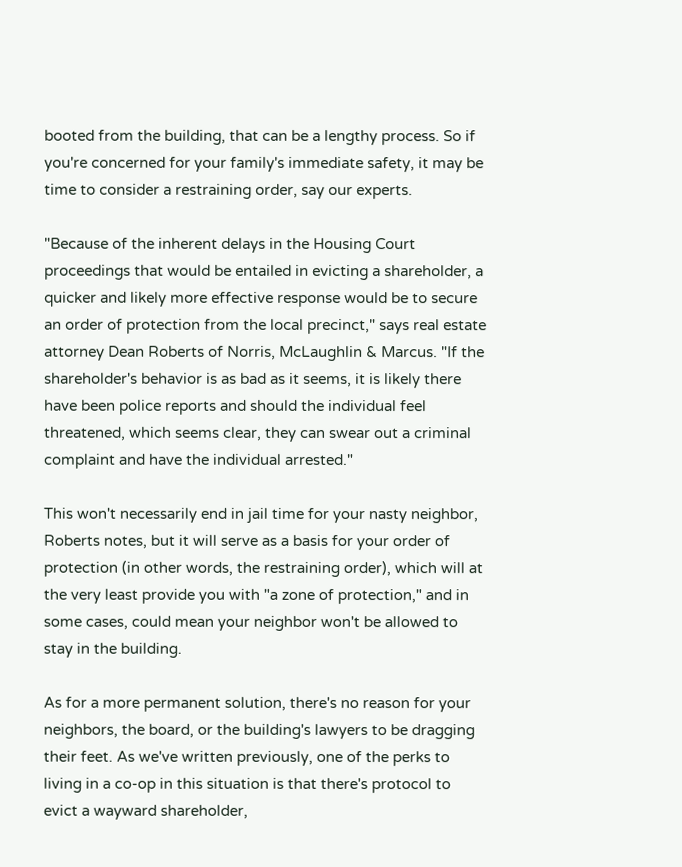booted from the building, that can be a lengthy process. So if you're concerned for your family's immediate safety, it may be time to consider a restraining order, say our experts.

"Because of the inherent delays in the Housing Court proceedings that would be entailed in evicting a shareholder, a quicker and likely more effective response would be to secure an order of protection from the local precinct," says real estate attorney Dean Roberts of Norris, McLaughlin & Marcus. "If the shareholder's behavior is as bad as it seems, it is likely there have been police reports and should the individual feel threatened, which seems clear, they can swear out a criminal complaint and have the individual arrested."

This won't necessarily end in jail time for your nasty neighbor, Roberts notes, but it will serve as a basis for your order of protection (in other words, the restraining order), which will at the very least provide you with "a zone of protection," and in some cases, could mean your neighbor won't be allowed to stay in the building.

As for a more permanent solution, there's no reason for your neighbors, the board, or the building's lawyers to be dragging their feet. As we've written previously, one of the perks to living in a co-op in this situation is that there's protocol to evict a wayward shareholder,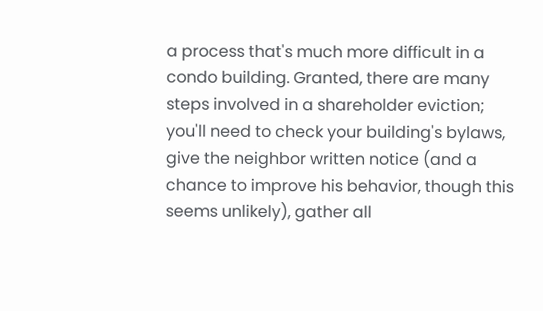a process that's much more difficult in a condo building. Granted, there are many steps involved in a shareholder eviction; you'll need to check your building's bylaws, give the neighbor written notice (and a chance to improve his behavior, though this seems unlikely), gather all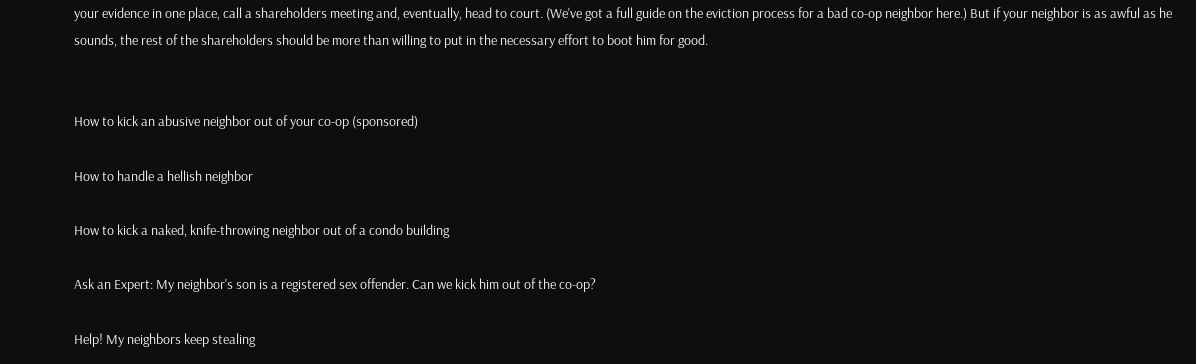your evidence in one place, call a shareholders meeting and, eventually, head to court. (We've got a full guide on the eviction process for a bad co-op neighbor here.) But if your neighbor is as awful as he sounds, the rest of the shareholders should be more than willing to put in the necessary effort to boot him for good.


How to kick an abusive neighbor out of your co-op (sponsored)

How to handle a hellish neighbor

How to kick a naked, knife-throwing neighbor out of a condo building

Ask an Expert: My neighbor's son is a registered sex offender. Can we kick him out of the co-op?

Help! My neighbors keep stealing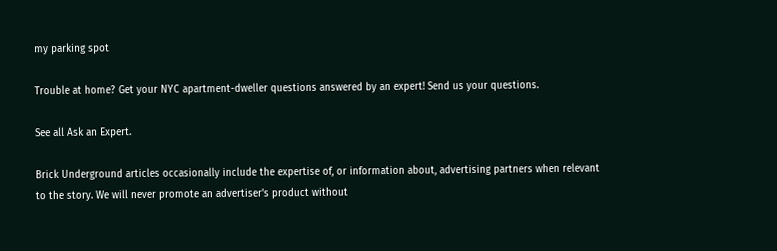my parking spot

Trouble at home? Get your NYC apartment-dweller questions answered by an expert! Send us your questions.

See all Ask an Expert.

Brick Underground articles occasionally include the expertise of, or information about, advertising partners when relevant to the story. We will never promote an advertiser's product without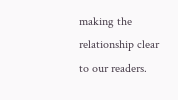making the relationship clear to our readers.